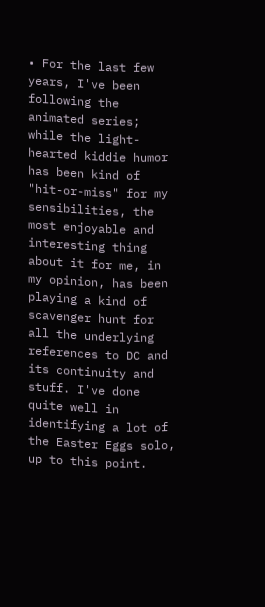• For the last few years, I've been following the animated series; while the light-hearted kiddie humor has been kind of "hit-or-miss" for my sensibilities, the most enjoyable and interesting thing about it for me, in my opinion, has been playing a kind of scavenger hunt for all the underlying references to DC and its continuity and stuff. I've done quite well in identifying a lot of the Easter Eggs solo, up to this point.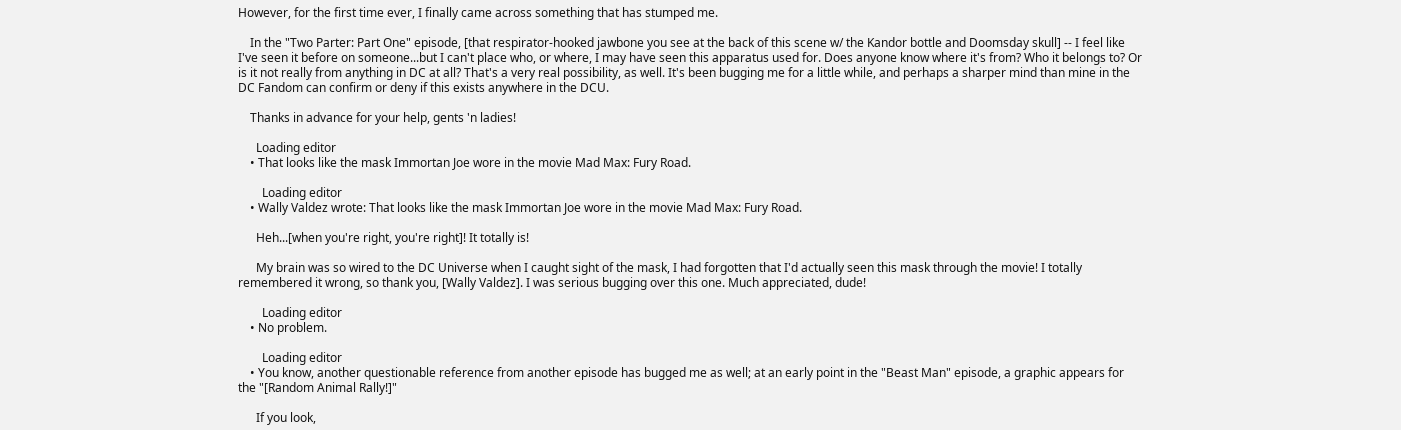However, for the first time ever, I finally came across something that has stumped me.

    In the "Two Parter: Part One" episode, [that respirator-hooked jawbone you see at the back of this scene w/ the Kandor bottle and Doomsday skull] -- I feel like I've seen it before on someone...but I can't place who, or where, I may have seen this apparatus used for. Does anyone know where it's from? Who it belongs to? Or is it not really from anything in DC at all? That's a very real possibility, as well. It's been bugging me for a little while, and perhaps a sharper mind than mine in the DC Fandom can confirm or deny if this exists anywhere in the DCU.

    Thanks in advance for your help, gents 'n ladies!

      Loading editor
    • That looks like the mask Immortan Joe wore in the movie Mad Max: Fury Road.

        Loading editor
    • Wally Valdez wrote: That looks like the mask Immortan Joe wore in the movie Mad Max: Fury Road.

      Heh...[when you're right, you're right]! It totally is!

      My brain was so wired to the DC Universe when I caught sight of the mask, I had forgotten that I'd actually seen this mask through the movie! I totally remembered it wrong, so thank you, [Wally Valdez]. I was serious bugging over this one. Much appreciated, dude!

        Loading editor
    • No problem.

        Loading editor
    • You know, another questionable reference from another episode has bugged me as well; at an early point in the "Beast Man" episode, a graphic appears for the "[Random Animal Rally!]"

      If you look,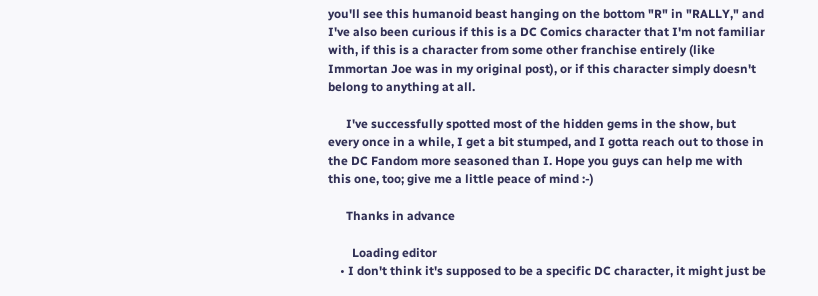you'll see this humanoid beast hanging on the bottom "R" in "RALLY," and I've also been curious if this is a DC Comics character that I'm not familiar with, if this is a character from some other franchise entirely (like Immortan Joe was in my original post), or if this character simply doesn't belong to anything at all.

      I've successfully spotted most of the hidden gems in the show, but every once in a while, I get a bit stumped, and I gotta reach out to those in the DC Fandom more seasoned than I. Hope you guys can help me with this one, too; give me a little peace of mind :-)

      Thanks in advance

        Loading editor
    • I don't think it's supposed to be a specific DC character, it might just be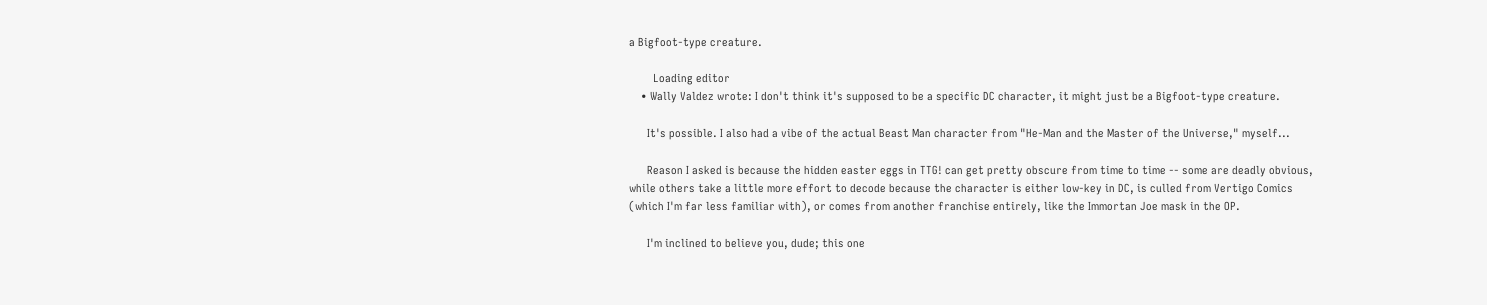a Bigfoot-type creature.

        Loading editor
    • Wally Valdez wrote: I don't think it's supposed to be a specific DC character, it might just be a Bigfoot-type creature.

      It's possible. I also had a vibe of the actual Beast Man character from "He-Man and the Master of the Universe," myself...

      Reason I asked is because the hidden easter eggs in TTG! can get pretty obscure from time to time -- some are deadly obvious, while others take a little more effort to decode because the character is either low-key in DC, is culled from Vertigo Comics (which I'm far less familiar with), or comes from another franchise entirely, like the Immortan Joe mask in the OP.

      I'm inclined to believe you, dude; this one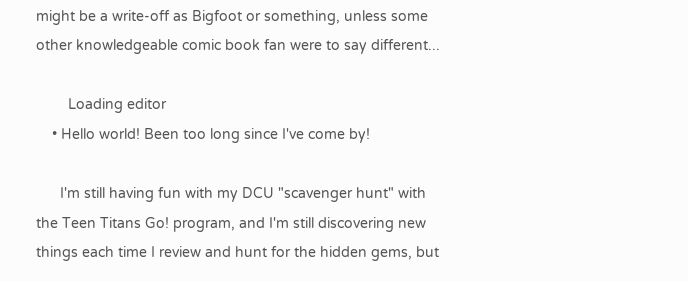might be a write-off as Bigfoot or something, unless some other knowledgeable comic book fan were to say different...

        Loading editor
    • Hello world! Been too long since I've come by!

      I'm still having fun with my DCU "scavenger hunt" with the Teen Titans Go! program, and I'm still discovering new things each time I review and hunt for the hidden gems, but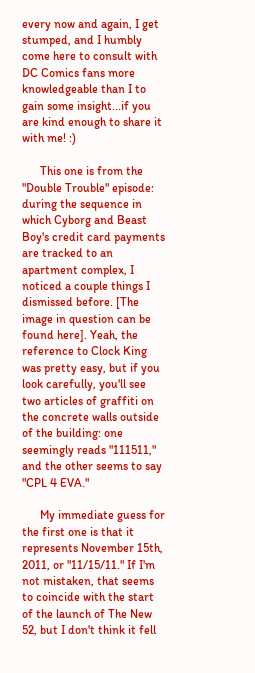every now and again, I get stumped, and I humbly come here to consult with DC Comics fans more knowledgeable than I to gain some insight...if you are kind enough to share it with me! :)

      This one is from the "Double Trouble" episode: during the sequence in which Cyborg and Beast Boy's credit card payments are tracked to an apartment complex, I noticed a couple things I dismissed before. [The image in question can be found here]. Yeah, the reference to Clock King was pretty easy, but if you look carefully, you'll see two articles of graffiti on the concrete walls outside of the building: one seemingly reads "111511," and the other seems to say "CPL 4 EVA."

      My immediate guess for the first one is that it represents November 15th, 2011, or "11/15/11." If I'm not mistaken, that seems to coincide with the start of the launch of The New 52, but I don't think it fell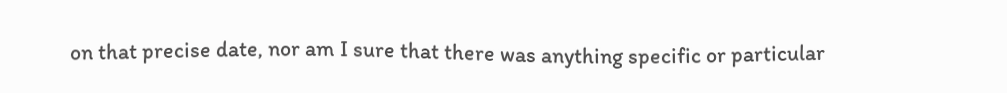on that precise date, nor am I sure that there was anything specific or particular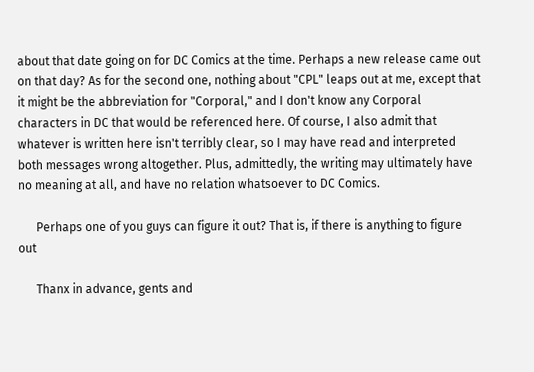about that date going on for DC Comics at the time. Perhaps a new release came out on that day? As for the second one, nothing about "CPL" leaps out at me, except that it might be the abbreviation for "Corporal," and I don't know any Corporal characters in DC that would be referenced here. Of course, I also admit that whatever is written here isn't terribly clear, so I may have read and interpreted both messages wrong altogether. Plus, admittedly, the writing may ultimately have no meaning at all, and have no relation whatsoever to DC Comics.

      Perhaps one of you guys can figure it out? That is, if there is anything to figure out

      Thanx in advance, gents and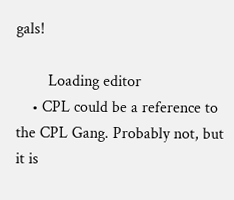gals!

        Loading editor
    • CPL could be a reference to the CPL Gang. Probably not, but it is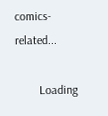comics-related...

        Loading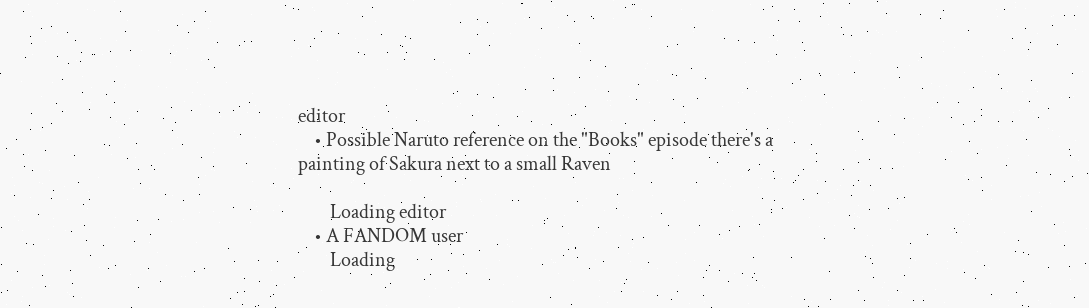editor
    • Possible Naruto reference on the "Books" episode there's a painting of Sakura next to a small Raven

        Loading editor
    • A FANDOM user
        Loading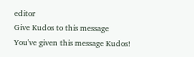editor
Give Kudos to this message
You've given this message Kudos!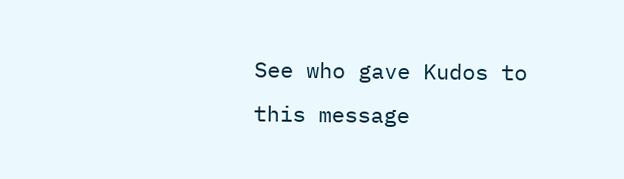See who gave Kudos to this message